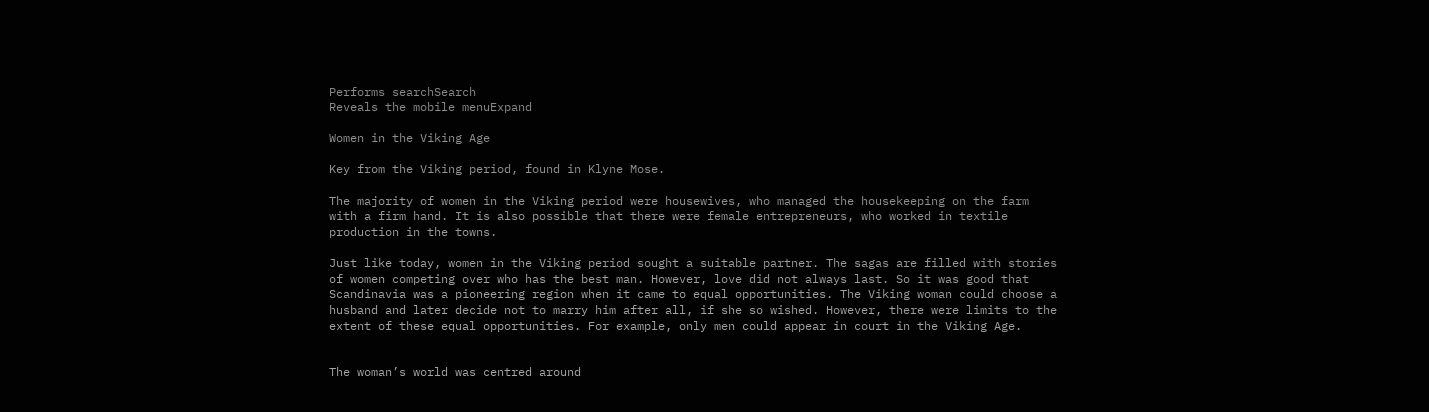Performs searchSearch
Reveals the mobile menuExpand

Women in the Viking Age

Key from the Viking period, found in Klyne Mose.

The majority of women in the Viking period were housewives, who managed the housekeeping on the farm with a firm hand. It is also possible that there were female entrepreneurs, who worked in textile production in the towns.

Just like today, women in the Viking period sought a suitable partner. The sagas are filled with stories of women competing over who has the best man. However, love did not always last. So it was good that Scandinavia was a pioneering region when it came to equal opportunities. The Viking woman could choose a husband and later decide not to marry him after all, if she so wished. However, there were limits to the extent of these equal opportunities. For example, only men could appear in court in the Viking Age.


The woman’s world was centred around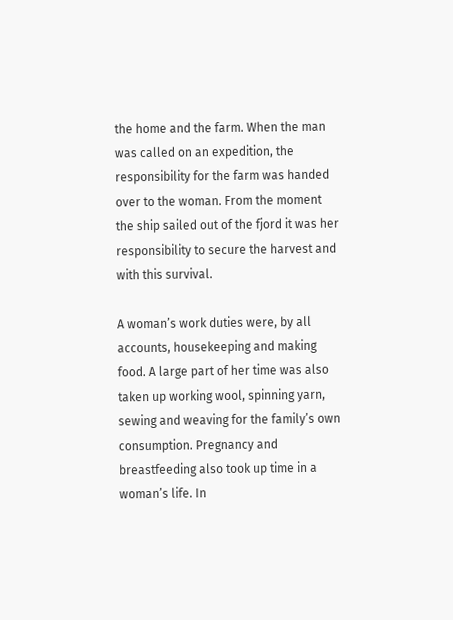the home and the farm. When the man was called on an expedition, the responsibility for the farm was handed over to the woman. From the moment the ship sailed out of the fjord it was her responsibility to secure the harvest and with this survival.

A woman’s work duties were, by all accounts, housekeeping and making food. A large part of her time was also taken up working wool, spinning yarn, sewing and weaving for the family’s own consumption. Pregnancy and breastfeeding also took up time in a woman’s life. In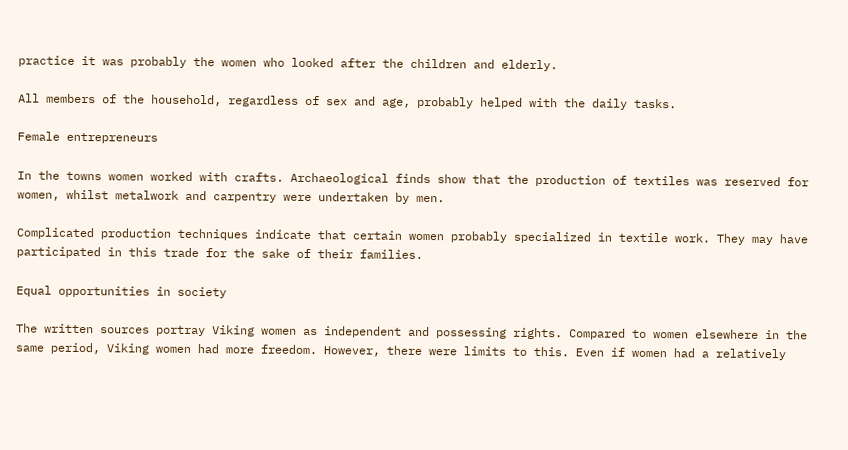practice it was probably the women who looked after the children and elderly.

All members of the household, regardless of sex and age, probably helped with the daily tasks.

Female entrepreneurs

In the towns women worked with crafts. Archaeological finds show that the production of textiles was reserved for women, whilst metalwork and carpentry were undertaken by men.

Complicated production techniques indicate that certain women probably specialized in textile work. They may have participated in this trade for the sake of their families.

Equal opportunities in society

The written sources portray Viking women as independent and possessing rights. Compared to women elsewhere in the same period, Viking women had more freedom. However, there were limits to this. Even if women had a relatively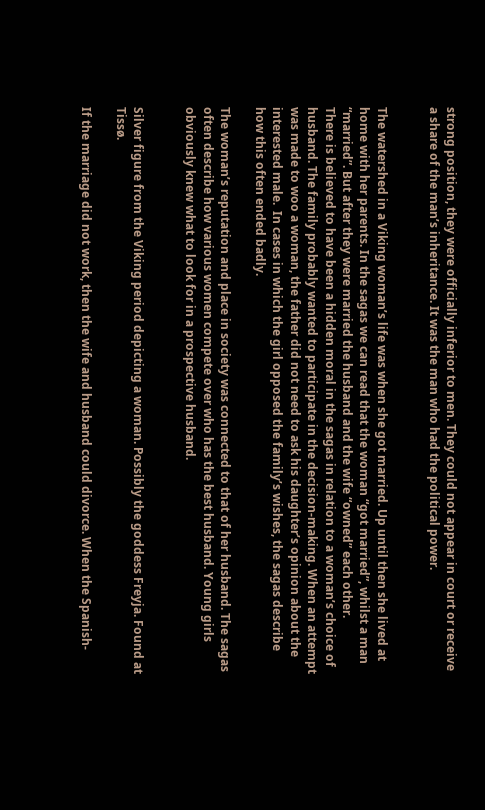strong position, they were officially inferior to men. They could not appear in court or receive a share of the man’s inheritance. It was the man who had the political power.


The watershed in a Viking woman’s life was when she got married. Up until then she lived at home with her parents. In the sagas we can read that the woman “got married”, whilst a man “married”. But after they were married the husband and the wife “owned” each other.
There is believed to have been a hidden moral in the sagas in relation to a woman’s choice of husband. The family probably wanted to participate in the decision-making. When an attempt was made to woo a woman, the father did not need to ask his daughter’s opinion about the interested male.  In cases in which the girl opposed the family’s wishes, the sagas describe how this often ended badly.

The woman’s reputation and place in society was connected to that of her husband. The sagas often describe how various women compete over who has the best husband. Young girls obviously knew what to look for in a prospective husband.


Silver figure from the Viking period depicting a woman. Possibly the goddess Freyja. Found at Tissø.

If the marriage did not work, then the wife and husband could divorce. When the Spanish-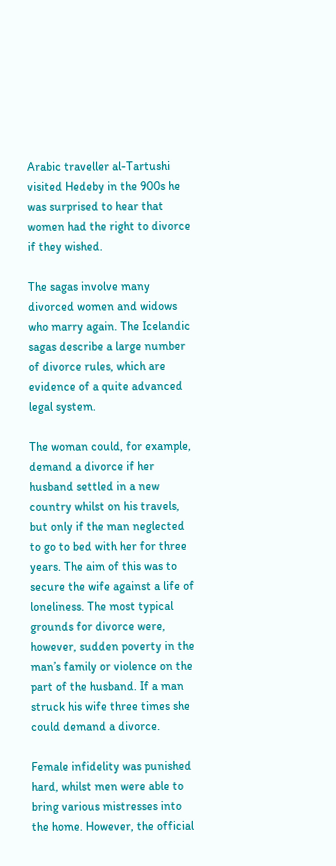Arabic traveller al-Tartushi visited Hedeby in the 900s he was surprised to hear that women had the right to divorce if they wished.

The sagas involve many divorced women and widows who marry again. The Icelandic sagas describe a large number of divorce rules, which are evidence of a quite advanced legal system.

The woman could, for example, demand a divorce if her husband settled in a new country whilst on his travels, but only if the man neglected to go to bed with her for three years. The aim of this was to secure the wife against a life of loneliness. The most typical grounds for divorce were, however, sudden poverty in the man’s family or violence on the part of the husband. If a man struck his wife three times she could demand a divorce.

Female infidelity was punished hard, whilst men were able to bring various mistresses into the home. However, the official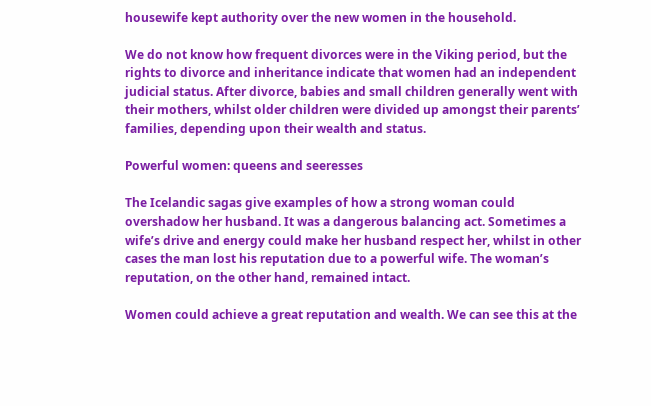housewife kept authority over the new women in the household.

We do not know how frequent divorces were in the Viking period, but the rights to divorce and inheritance indicate that women had an independent judicial status. After divorce, babies and small children generally went with their mothers, whilst older children were divided up amongst their parents’ families, depending upon their wealth and status.

Powerful women: queens and seeresses

The Icelandic sagas give examples of how a strong woman could overshadow her husband. It was a dangerous balancing act. Sometimes a wife’s drive and energy could make her husband respect her, whilst in other cases the man lost his reputation due to a powerful wife. The woman’s reputation, on the other hand, remained intact.

Women could achieve a great reputation and wealth. We can see this at the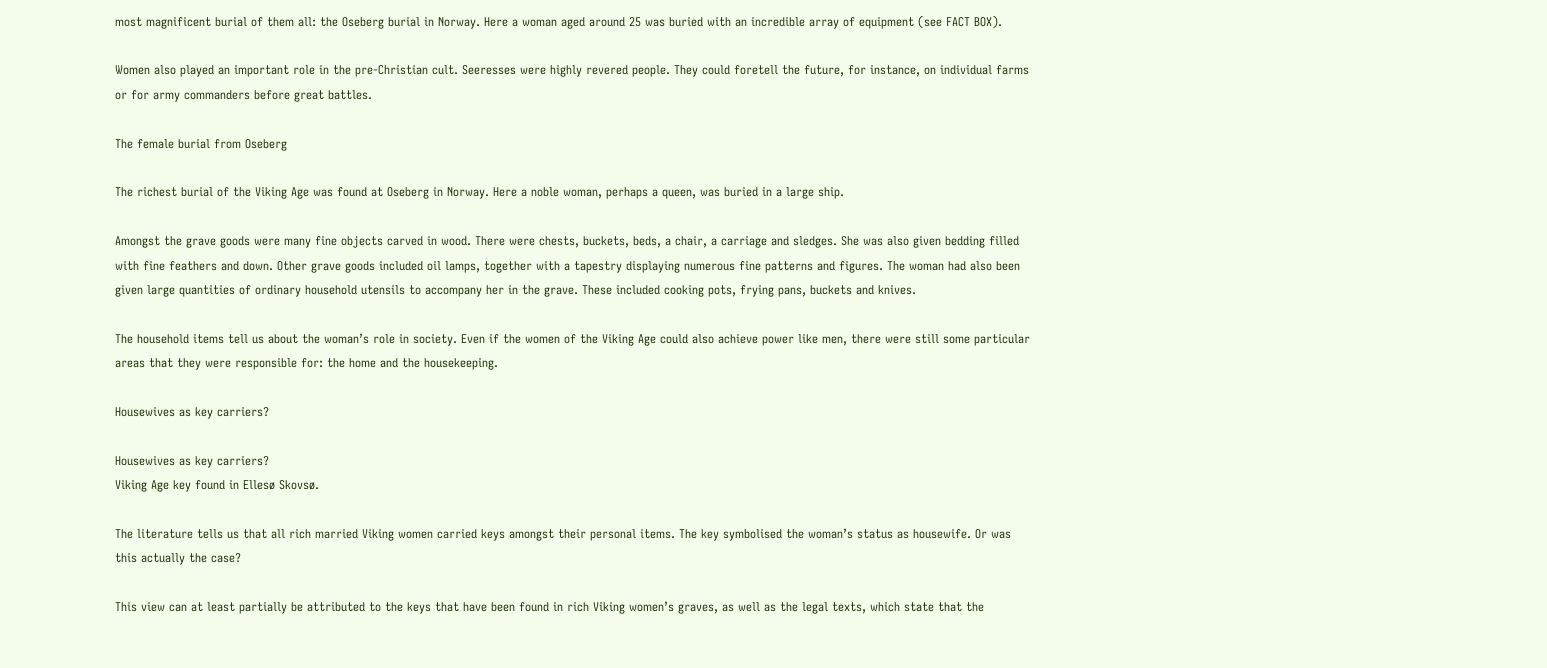most magnificent burial of them all: the Oseberg burial in Norway. Here a woman aged around 25 was buried with an incredible array of equipment (see FACT BOX).

Women also played an important role in the pre-Christian cult. Seeresses were highly revered people. They could foretell the future, for instance, on individual farms or for army commanders before great battles.

The female burial from Oseberg

The richest burial of the Viking Age was found at Oseberg in Norway. Here a noble woman, perhaps a queen, was buried in a large ship.

Amongst the grave goods were many fine objects carved in wood. There were chests, buckets, beds, a chair, a carriage and sledges. She was also given bedding filled with fine feathers and down. Other grave goods included oil lamps, together with a tapestry displaying numerous fine patterns and figures. The woman had also been given large quantities of ordinary household utensils to accompany her in the grave. These included cooking pots, frying pans, buckets and knives.

The household items tell us about the woman’s role in society. Even if the women of the Viking Age could also achieve power like men, there were still some particular areas that they were responsible for: the home and the housekeeping.

Housewives as key carriers?

Housewives as key carriers?
Viking Age key found in Ellesø Skovsø.

The literature tells us that all rich married Viking women carried keys amongst their personal items. The key symbolised the woman’s status as housewife. Or was this actually the case?

This view can at least partially be attributed to the keys that have been found in rich Viking women’s graves, as well as the legal texts, which state that the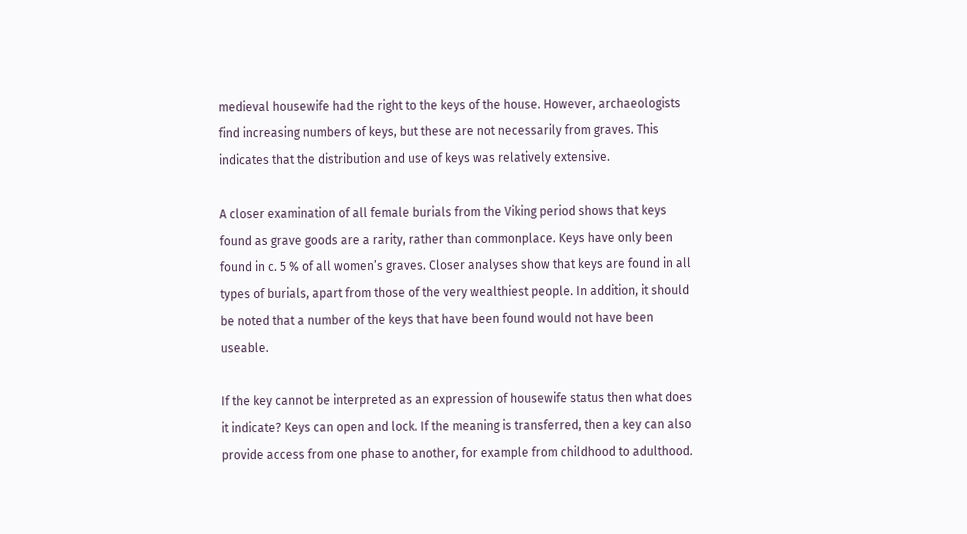medieval housewife had the right to the keys of the house. However, archaeologists find increasing numbers of keys, but these are not necessarily from graves. This indicates that the distribution and use of keys was relatively extensive.

A closer examination of all female burials from the Viking period shows that keys found as grave goods are a rarity, rather than commonplace. Keys have only been found in c. 5 % of all women’s graves. Closer analyses show that keys are found in all types of burials, apart from those of the very wealthiest people. In addition, it should be noted that a number of the keys that have been found would not have been useable.

If the key cannot be interpreted as an expression of housewife status then what does it indicate? Keys can open and lock. If the meaning is transferred, then a key can also provide access from one phase to another, for example from childhood to adulthood.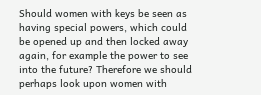Should women with keys be seen as having special powers, which could be opened up and then locked away again, for example the power to see into the future? Therefore we should perhaps look upon women with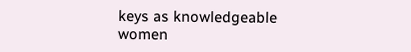keys as knowledgeable women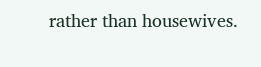rather than housewives.